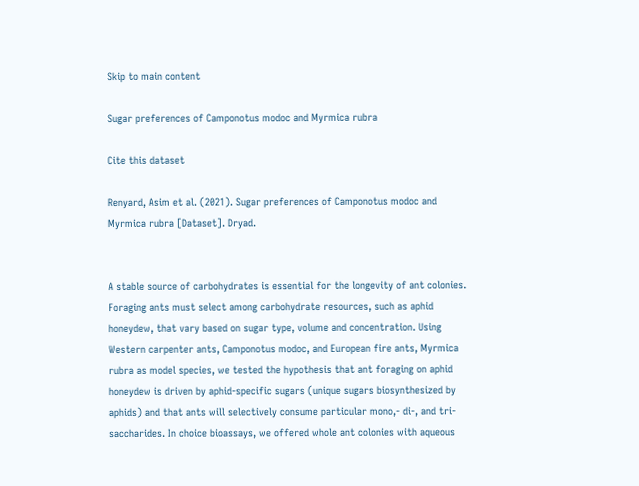Skip to main content

Sugar preferences of Camponotus modoc and Myrmica rubra

Cite this dataset

Renyard, Asim et al. (2021). Sugar preferences of Camponotus modoc and Myrmica rubra [Dataset]. Dryad.


A stable source of carbohydrates is essential for the longevity of ant colonies. Foraging ants must select among carbohydrate resources, such as aphid honeydew, that vary based on sugar type, volume and concentration. Using Western carpenter ants, Camponotus modoc, and European fire ants, Myrmica rubra as model species, we tested the hypothesis that ant foraging on aphid honeydew is driven by aphid-specific sugars (unique sugars biosynthesized by aphids) and that ants will selectively consume particular mono,- di-, and tri-saccharides. In choice bioassays, we offered whole ant colonies with aqueous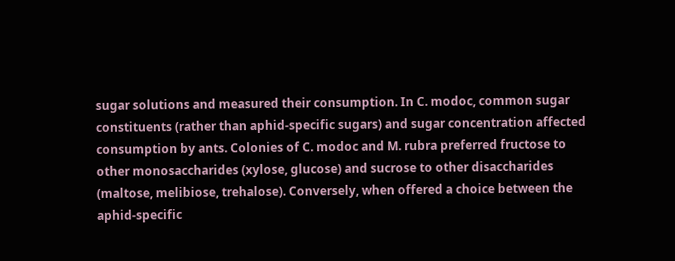sugar solutions and measured their consumption. In C. modoc, common sugar constituents (rather than aphid-specific sugars) and sugar concentration affected consumption by ants. Colonies of C. modoc and M. rubra preferred fructose to other monosaccharides (xylose, glucose) and sucrose to other disaccharides (maltose, melibiose, trehalose). Conversely, when offered a choice between the aphid-specific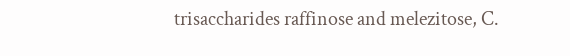trisaccharides raffinose and melezitose, C.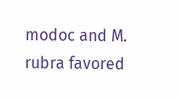modoc and M. rubra favored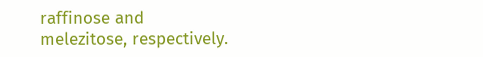raffinose and melezitose, respectively.